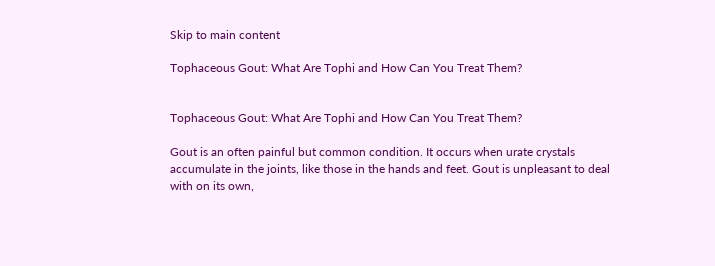Skip to main content

Tophaceous Gout: What Are Tophi and How Can You Treat Them?


Tophaceous Gout: What Are Tophi and How Can You Treat Them?

Gout is an often painful but common condition. It occurs when urate crystals accumulate in the joints, like those in the hands and feet. Gout is unpleasant to deal with on its own,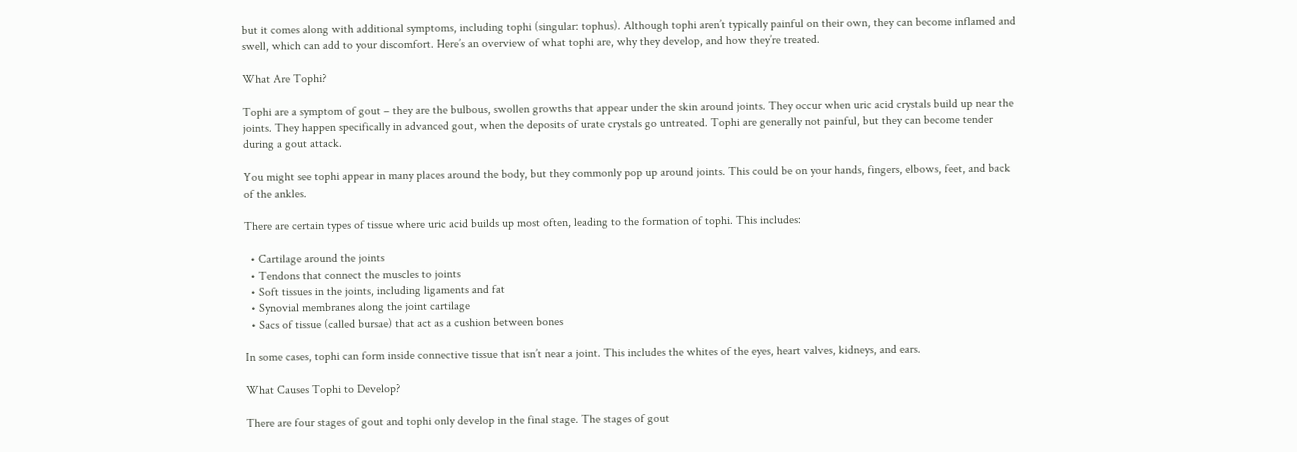but it comes along with additional symptoms, including tophi (singular: tophus). Although tophi aren’t typically painful on their own, they can become inflamed and swell, which can add to your discomfort. Here’s an overview of what tophi are, why they develop, and how they’re treated.

What Are Tophi?

Tophi are a symptom of gout – they are the bulbous, swollen growths that appear under the skin around joints. They occur when uric acid crystals build up near the joints. They happen specifically in advanced gout, when the deposits of urate crystals go untreated. Tophi are generally not painful, but they can become tender during a gout attack.

You might see tophi appear in many places around the body, but they commonly pop up around joints. This could be on your hands, fingers, elbows, feet, and back of the ankles.

There are certain types of tissue where uric acid builds up most often, leading to the formation of tophi. This includes:

  • Cartilage around the joints
  • Tendons that connect the muscles to joints
  • Soft tissues in the joints, including ligaments and fat
  • Synovial membranes along the joint cartilage
  • Sacs of tissue (called bursae) that act as a cushion between bones

In some cases, tophi can form inside connective tissue that isn’t near a joint. This includes the whites of the eyes, heart valves, kidneys, and ears.

What Causes Tophi to Develop?

There are four stages of gout and tophi only develop in the final stage. The stages of gout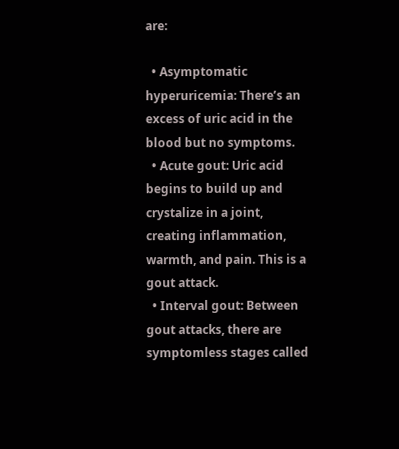are:

  • Asymptomatic hyperuricemia: There’s an excess of uric acid in the blood but no symptoms.
  • Acute gout: Uric acid begins to build up and crystalize in a joint, creating inflammation, warmth, and pain. This is a gout attack.
  • Interval gout: Between gout attacks, there are symptomless stages called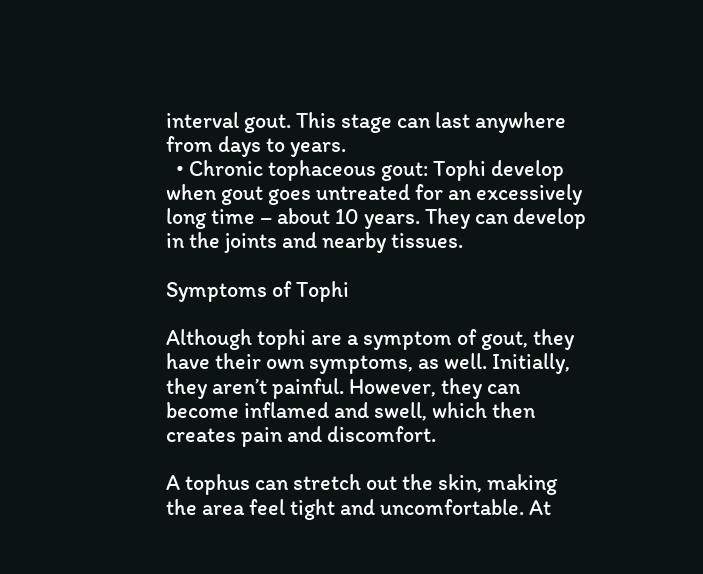interval gout. This stage can last anywhere from days to years.
  • Chronic tophaceous gout: Tophi develop when gout goes untreated for an excessively long time – about 10 years. They can develop in the joints and nearby tissues.

Symptoms of Tophi

Although tophi are a symptom of gout, they have their own symptoms, as well. Initially, they aren’t painful. However, they can become inflamed and swell, which then creates pain and discomfort.

A tophus can stretch out the skin, making the area feel tight and uncomfortable. At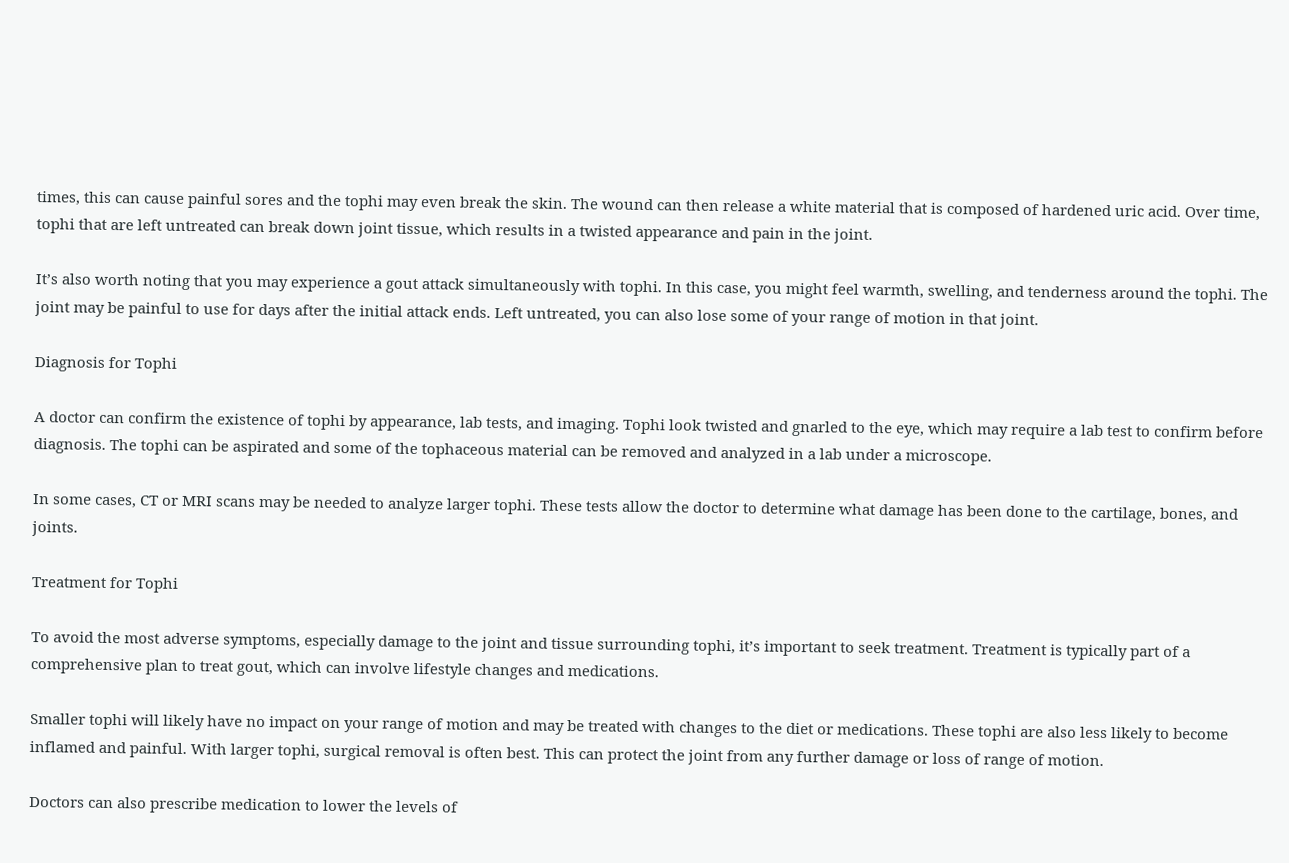times, this can cause painful sores and the tophi may even break the skin. The wound can then release a white material that is composed of hardened uric acid. Over time, tophi that are left untreated can break down joint tissue, which results in a twisted appearance and pain in the joint.

It’s also worth noting that you may experience a gout attack simultaneously with tophi. In this case, you might feel warmth, swelling, and tenderness around the tophi. The joint may be painful to use for days after the initial attack ends. Left untreated, you can also lose some of your range of motion in that joint.

Diagnosis for Tophi

A doctor can confirm the existence of tophi by appearance, lab tests, and imaging. Tophi look twisted and gnarled to the eye, which may require a lab test to confirm before diagnosis. The tophi can be aspirated and some of the tophaceous material can be removed and analyzed in a lab under a microscope.

In some cases, CT or MRI scans may be needed to analyze larger tophi. These tests allow the doctor to determine what damage has been done to the cartilage, bones, and joints.

Treatment for Tophi

To avoid the most adverse symptoms, especially damage to the joint and tissue surrounding tophi, it’s important to seek treatment. Treatment is typically part of a comprehensive plan to treat gout, which can involve lifestyle changes and medications.

Smaller tophi will likely have no impact on your range of motion and may be treated with changes to the diet or medications. These tophi are also less likely to become inflamed and painful. With larger tophi, surgical removal is often best. This can protect the joint from any further damage or loss of range of motion.

Doctors can also prescribe medication to lower the levels of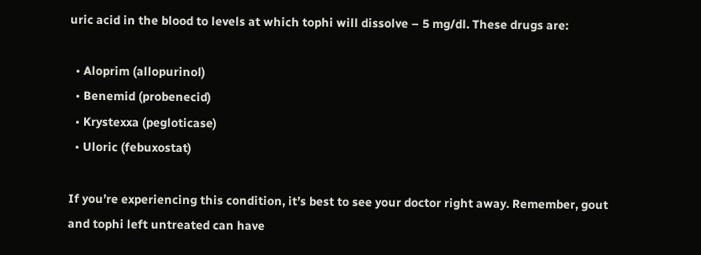uric acid in the blood to levels at which tophi will dissolve – 5 mg/dl. These drugs are:

  • Aloprim (allopurinol)
  • Benemid (probenecid)
  • Krystexxa (pegloticase)
  • Uloric (febuxostat)

If you’re experiencing this condition, it’s best to see your doctor right away. Remember, gout and tophi left untreated can have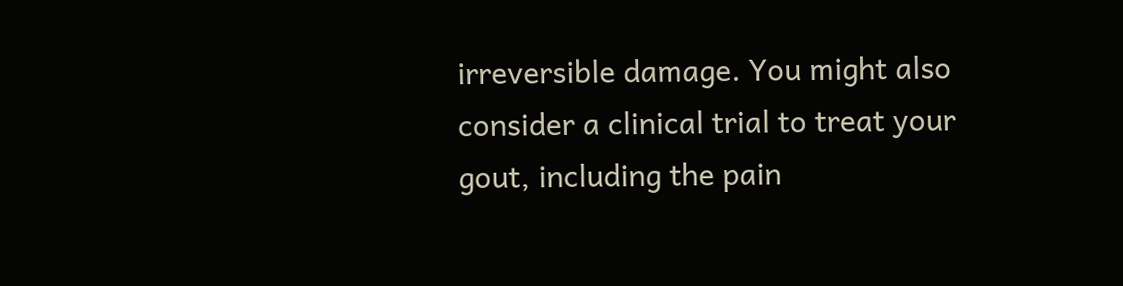irreversible damage. You might also consider a clinical trial to treat your gout, including the pain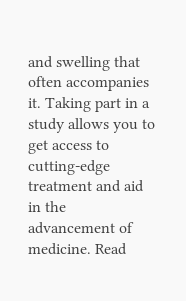and swelling that often accompanies it. Taking part in a study allows you to get access to cutting-edge treatment and aid in the advancement of medicine. Read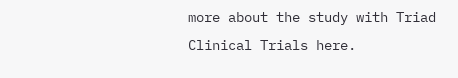more about the study with Triad Clinical Trials here.